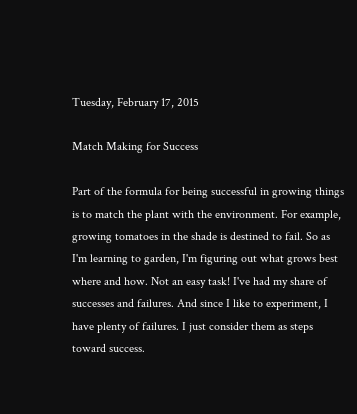Tuesday, February 17, 2015

Match Making for Success

Part of the formula for being successful in growing things is to match the plant with the environment. For example, growing tomatoes in the shade is destined to fail. So as I'm learning to garden, I'm figuring out what grows best where and how. Not an easy task! I've had my share of successes and failures. And since I like to experiment, I have plenty of failures. I just consider them as steps toward success.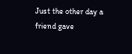Just the other day a friend gave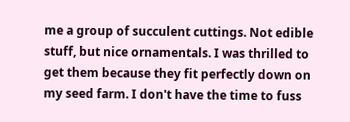me a group of succulent cuttings. Not edible stuff, but nice ornamentals. I was thrilled to get them because they fit perfectly down on my seed farm. I don't have the time to fuss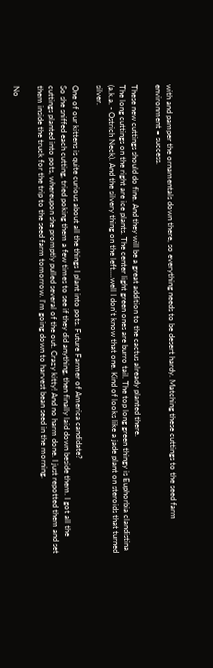with and pamper the ornamentals down there, so everything needs to be desert hardy. Matching these cuttings to the seed farm environment = success.

These new cuttings should do fine. And they will be a great addition to the cactus already planted there.
The long cuttings on the right are ice plants. The center light green ones are burro tail. The top long green thingy is Euphorbia clandistina (a.k.a. - Ostrich Neck). And the silvery thing on the left....well I don't know that one. Kind of looks like a jade plant on steroids that turned silver.

One of our kittens is quite curious about all the things I plant into pots. Future Farmer of America candidate?
So she sniffed each cutting, tried poking them a few times to see if they did anything, then finally laid down beside them. I got all the cuttings planted into pots, whereupon she promptly pulled several of the out. Crazy kitty! And no harm done. I just repotted them and set them inside the truck for the trip to the seed farm tomorrow. I'm going down to harvest bean seed in the morning.

No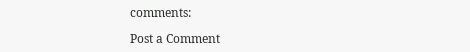comments:

Post a Comment